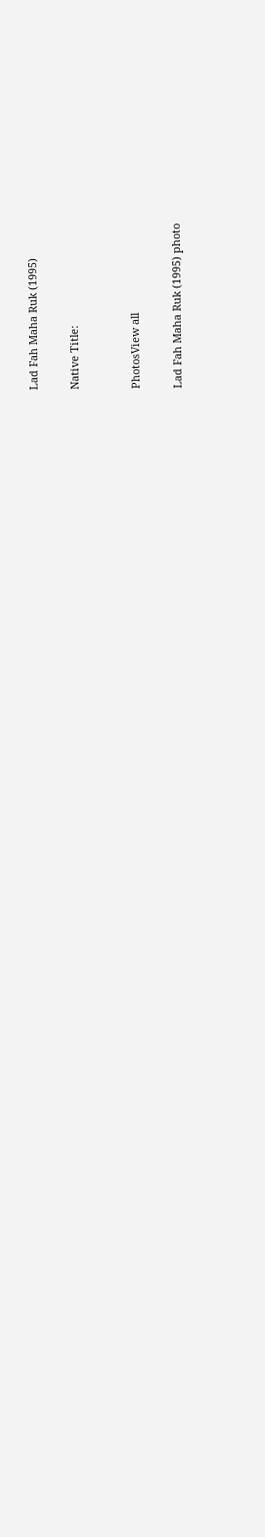Lad Fah Maha Ruk (1995)

Native Title:


PhotosView all

Lad Fah Maha Ruk (1995) photo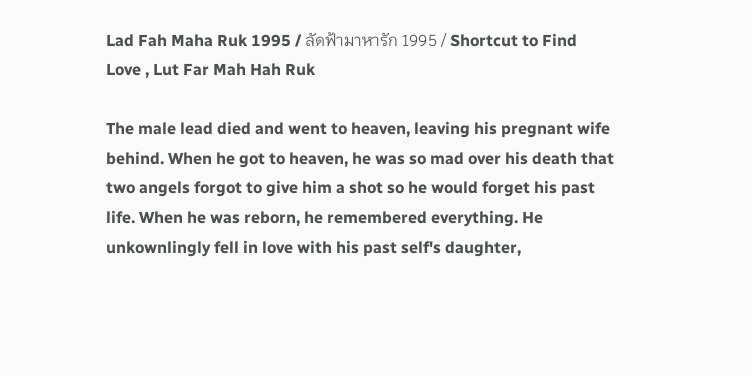Lad Fah Maha Ruk 1995 / ลัดฟ้ามาหารัก 1995 / Shortcut to Find Love , Lut Far Mah Hah Ruk

The male lead died and went to heaven, leaving his pregnant wife behind. When he got to heaven, he was so mad over his death that two angels forgot to give him a shot so he would forget his past life. When he was reborn, he remembered everything. He unkownlingly fell in love with his past self's daughter,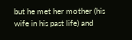but he met her mother (his wife in his past life) and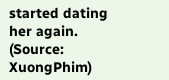started dating her again. (Source: XuongPhim)